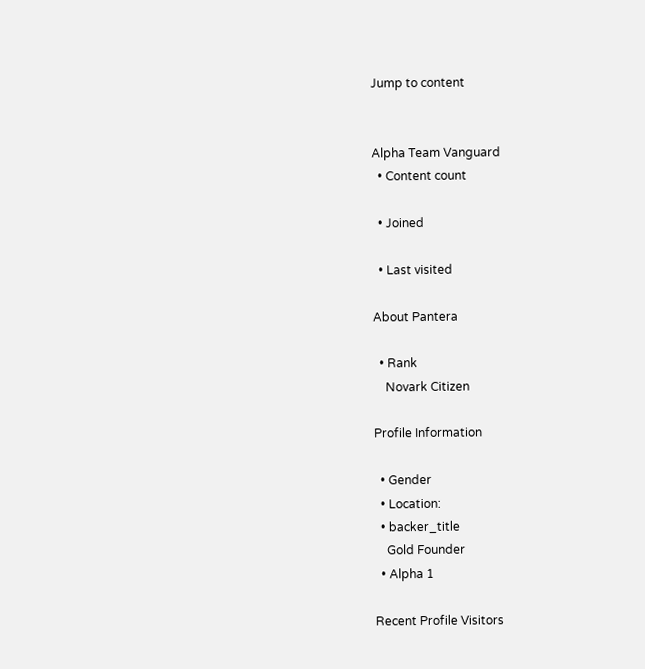Jump to content


Alpha Team Vanguard
  • Content count

  • Joined

  • Last visited

About Pantera

  • Rank
    Novark Citizen

Profile Information

  • Gender
  • Location:
  • backer_title
    Gold Founder
  • Alpha 1

Recent Profile Visitors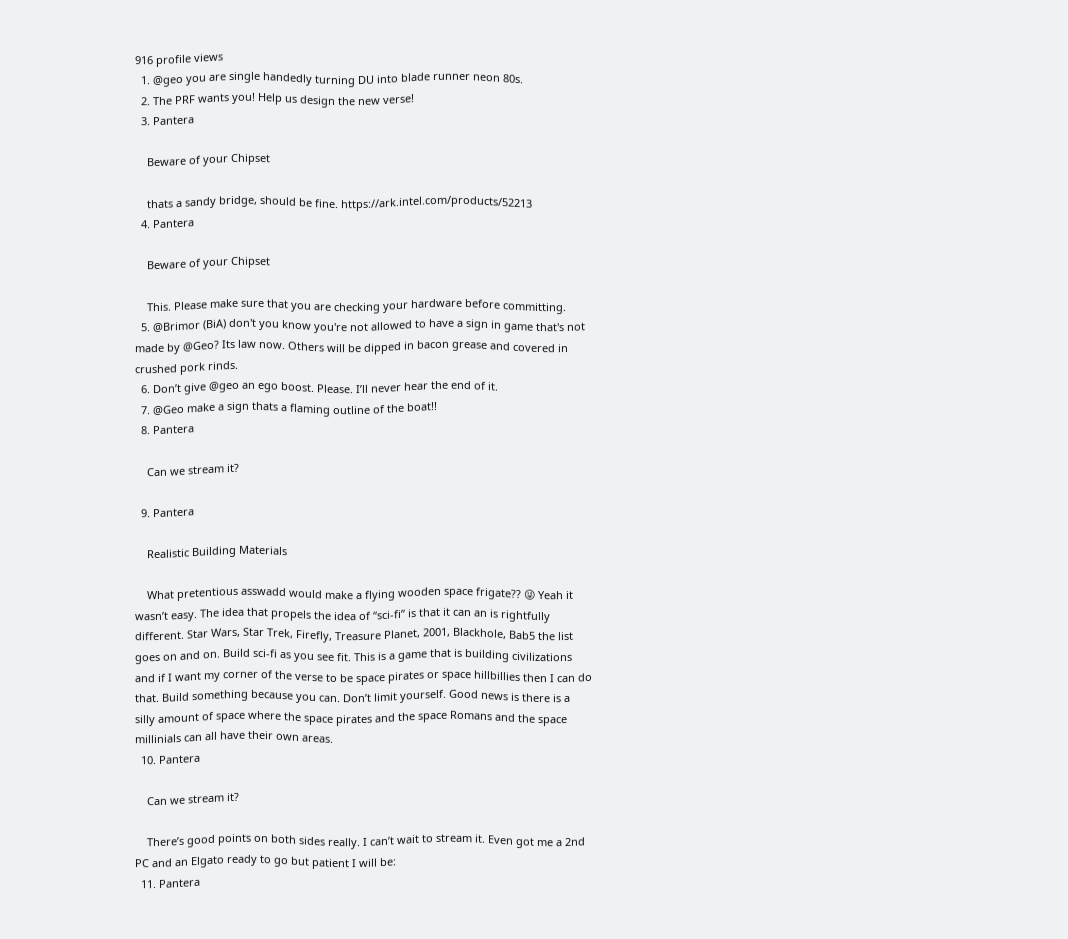916 profile views
  1. @geo you are single handedly turning DU into blade runner neon 80s.
  2. The PRF wants you! Help us design the new verse!
  3. Pantera

    Beware of your Chipset

    thats a sandy bridge, should be fine. https://ark.intel.com/products/52213
  4. Pantera

    Beware of your Chipset

    This. Please make sure that you are checking your hardware before committing.
  5. @Brimor (BiA) don't you know you're not allowed to have a sign in game that's not made by @Geo? Its law now. Others will be dipped in bacon grease and covered in crushed pork rinds.
  6. Don’t give @geo an ego boost. Please. I’ll never hear the end of it.
  7. @Geo make a sign thats a flaming outline of the boat!!
  8. Pantera

    Can we stream it?

  9. Pantera

    Realistic Building Materials

    What pretentious asswadd would make a flying wooden space frigate?? 😜 Yeah it wasn’t easy. The idea that propels the idea of “sci-fi” is that it can an is rightfully different. Star Wars, Star Trek, Firefly, Treasure Planet, 2001, Blackhole, Bab5 the list goes on and on. Build sci-fi as you see fit. This is a game that is building civilizations and if I want my corner of the verse to be space pirates or space hillbillies then I can do that. Build something because you can. Don’t limit yourself. Good news is there is a silly amount of space where the space pirates and the space Romans and the space millinials can all have their own areas.
  10. Pantera

    Can we stream it?

    There’s good points on both sides really. I can’t wait to stream it. Even got me a 2nd PC and an Elgato ready to go but patient I will be:
  11. Pantera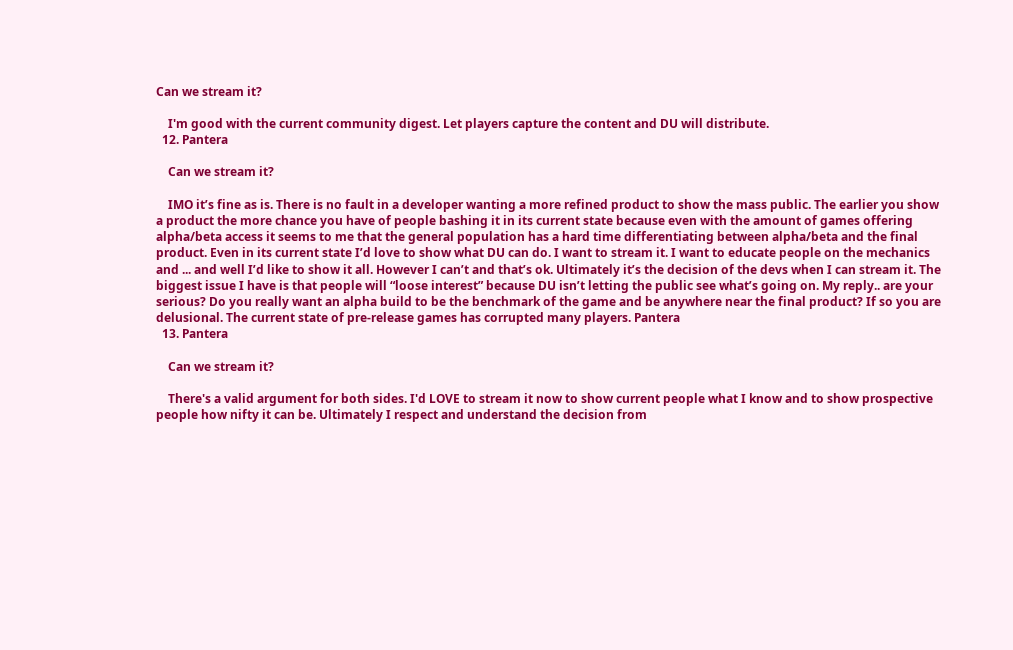Can we stream it?

    I'm good with the current community digest. Let players capture the content and DU will distribute.
  12. Pantera

    Can we stream it?

    IMO it’s fine as is. There is no fault in a developer wanting a more refined product to show the mass public. The earlier you show a product the more chance you have of people bashing it in its current state because even with the amount of games offering alpha/beta access it seems to me that the general population has a hard time differentiating between alpha/beta and the final product. Even in its current state I’d love to show what DU can do. I want to stream it. I want to educate people on the mechanics and ... and well I’d like to show it all. However I can’t and that’s ok. Ultimately it’s the decision of the devs when I can stream it. The biggest issue I have is that people will “loose interest” because DU isn’t letting the public see what’s going on. My reply.. are your serious? Do you really want an alpha build to be the benchmark of the game and be anywhere near the final product? If so you are delusional. The current state of pre-release games has corrupted many players. Pantera
  13. Pantera

    Can we stream it?

    There's a valid argument for both sides. I'd LOVE to stream it now to show current people what I know and to show prospective people how nifty it can be. Ultimately I respect and understand the decision from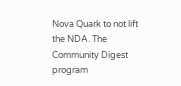Nova Quark to not lift the NDA. The Community Digest program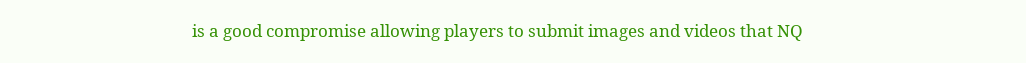is a good compromise allowing players to submit images and videos that NQ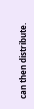can then distribute.